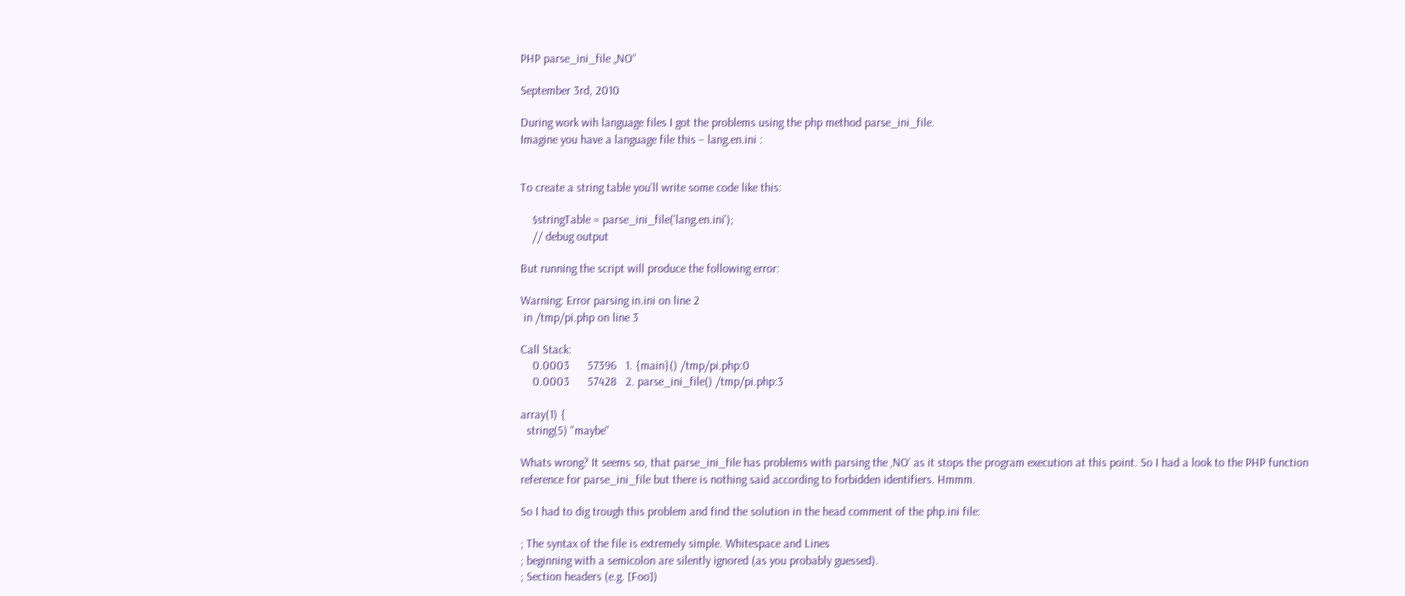PHP parse_ini_file „NO“

September 3rd, 2010

During work wih language files I got the problems using the php method parse_ini_file.
Imagine you have a language file this – lang.en.ini :


To create a string table you’ll write some code like this:

    $stringTable = parse_ini_file('lang.en.ini');
    // debug output

But running the script will produce the following error:

Warning: Error parsing in.ini on line 2
 in /tmp/pi.php on line 3

Call Stack:
    0.0003      57396   1. {main}() /tmp/pi.php:0
    0.0003      57428   2. parse_ini_file() /tmp/pi.php:3

array(1) {
  string(5) "maybe"

Whats wrong? It seems so, that parse_ini_file has problems with parsing the ‚NO‘ as it stops the program execution at this point. So I had a look to the PHP function reference for parse_ini_file but there is nothing said according to forbidden identifiers. Hmmm.

So I had to dig trough this problem and find the solution in the head comment of the php.ini file:

; The syntax of the file is extremely simple. Whitespace and Lines
; beginning with a semicolon are silently ignored (as you probably guessed).
; Section headers (e.g. [Foo])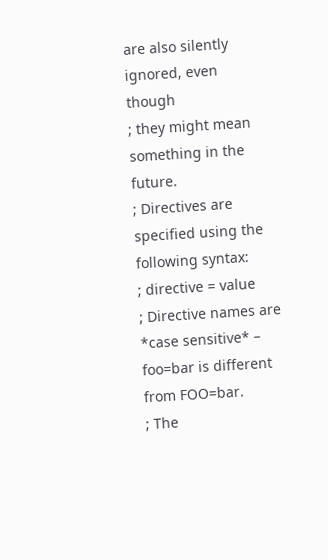are also silently ignored, even though
; they might mean something in the future.
; Directives are specified using the following syntax:
; directive = value
; Directive names are *case sensitive* – foo=bar is different from FOO=bar.
; The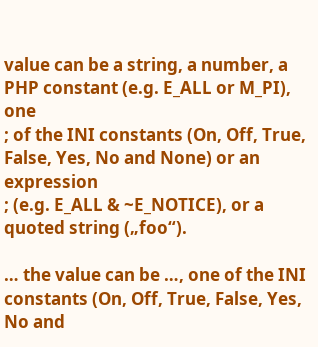value can be a string, a number, a PHP constant (e.g. E_ALL or M_PI), one
; of the INI constants (On, Off, True, False, Yes, No and None) or an expression
; (e.g. E_ALL & ~E_NOTICE), or a quoted string („foo“).

… the value can be …, one of the INI constants (On, Off, True, False, Yes, No and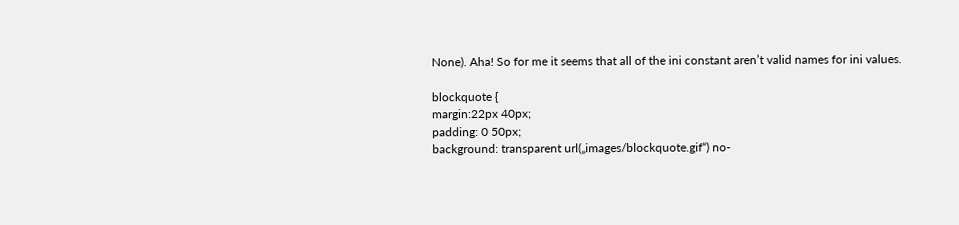None). Aha! So for me it seems that all of the ini constant aren’t valid names for ini values.

blockquote {
margin:22px 40px;
padding: 0 50px;
background: transparent url(„images/blockquote.gif“) no-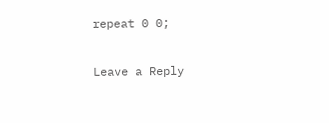repeat 0 0;

Leave a Reply